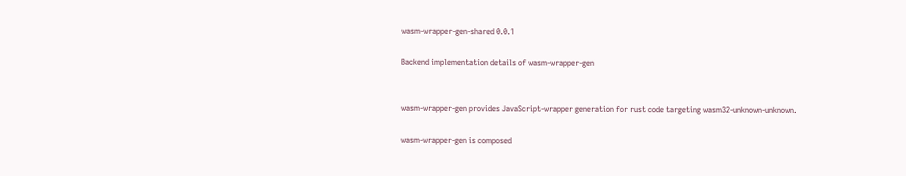wasm-wrapper-gen-shared 0.0.1

Backend implementation details of wasm-wrapper-gen


wasm-wrapper-gen provides JavaScript-wrapper generation for rust code targeting wasm32-unknown-unknown.

wasm-wrapper-gen is composed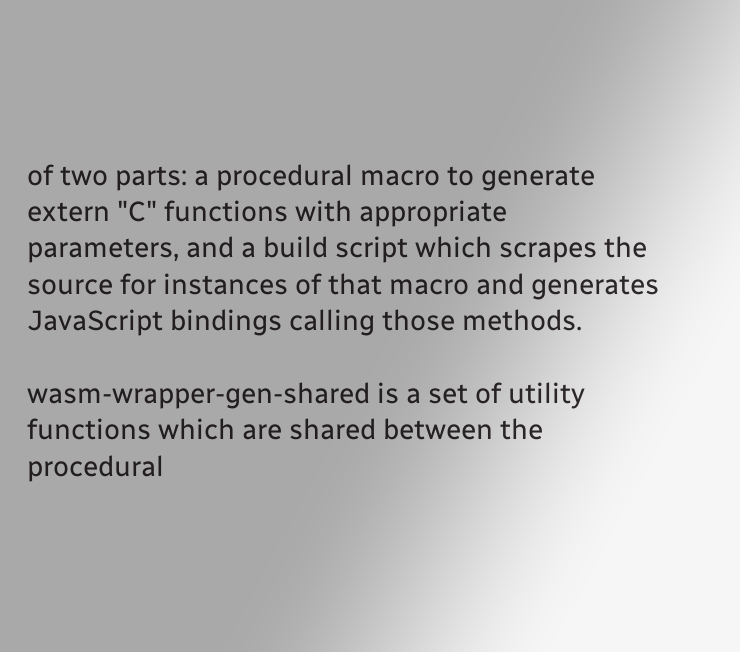of two parts: a procedural macro to generate extern "C" functions with appropriate parameters, and a build script which scrapes the source for instances of that macro and generates JavaScript bindings calling those methods.

wasm-wrapper-gen-shared is a set of utility functions which are shared between the procedural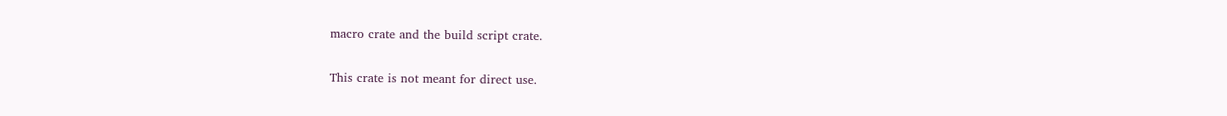macro crate and the build script crate.

This crate is not meant for direct use.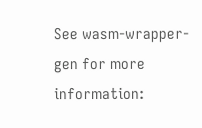See wasm-wrapper-gen for more information: